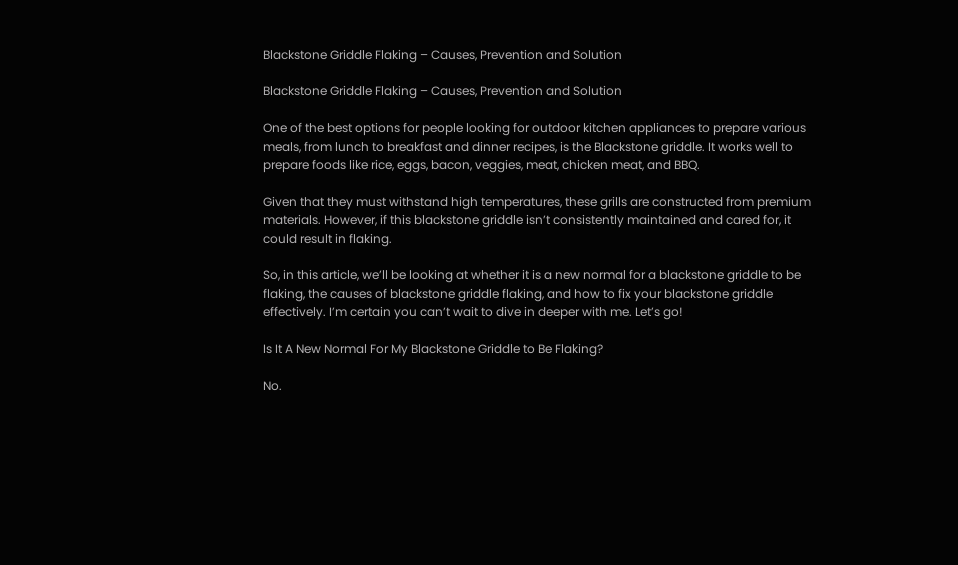Blackstone Griddle Flaking – Causes, Prevention and Solution

Blackstone Griddle Flaking – Causes, Prevention and Solution

One of the best options for people looking for outdoor kitchen appliances to prepare various meals, from lunch to breakfast and dinner recipes, is the Blackstone griddle. It works well to prepare foods like rice, eggs, bacon, veggies, meat, chicken meat, and BBQ.

Given that they must withstand high temperatures, these grills are constructed from premium materials. However, if this blackstone griddle isn’t consistently maintained and cared for, it could result in flaking.

So, in this article, we’ll be looking at whether it is a new normal for a blackstone griddle to be flaking, the causes of blackstone griddle flaking, and how to fix your blackstone griddle effectively. I’m certain you can’t wait to dive in deeper with me. Let’s go!

Is It A New Normal For My Blackstone Griddle to Be Flaking?

No.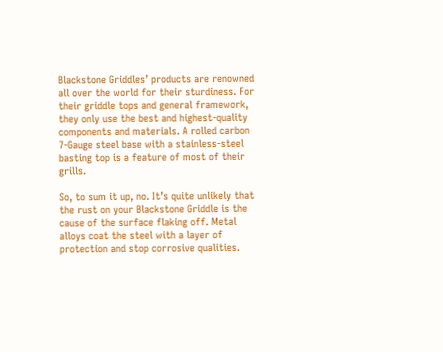Blackstone Griddles’ products are renowned all over the world for their sturdiness. For their griddle tops and general framework, they only use the best and highest-quality components and materials. A rolled carbon 7-Gauge steel base with a stainless-steel basting top is a feature of most of their grills.

So, to sum it up, no. It’s quite unlikely that the rust on your Blackstone Griddle is the cause of the surface flaking off. Metal alloys coat the steel with a layer of protection and stop corrosive qualities.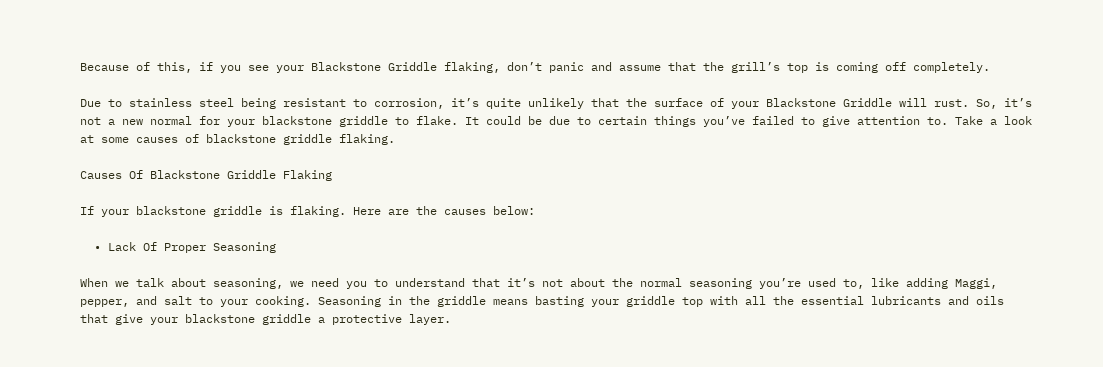Because of this, if you see your Blackstone Griddle flaking, don’t panic and assume that the grill’s top is coming off completely.

Due to stainless steel being resistant to corrosion, it’s quite unlikely that the surface of your Blackstone Griddle will rust. So, it’s not a new normal for your blackstone griddle to flake. It could be due to certain things you’ve failed to give attention to. Take a look at some causes of blackstone griddle flaking.

Causes Of Blackstone Griddle Flaking

If your blackstone griddle is flaking. Here are the causes below:

  • Lack Of Proper Seasoning

When we talk about seasoning, we need you to understand that it’s not about the normal seasoning you’re used to, like adding Maggi, pepper, and salt to your cooking. Seasoning in the griddle means basting your griddle top with all the essential lubricants and oils that give your blackstone griddle a protective layer.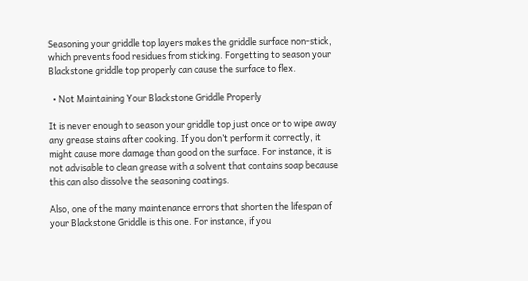Seasoning your griddle top layers makes the griddle surface non-stick, which prevents food residues from sticking. Forgetting to season your Blackstone griddle top properly can cause the surface to flex.

  • Not Maintaining Your Blackstone Griddle Properly

It is never enough to season your griddle top just once or to wipe away any grease stains after cooking. If you don’t perform it correctly, it might cause more damage than good on the surface. For instance, it is not advisable to clean grease with a solvent that contains soap because this can also dissolve the seasoning coatings.

Also, one of the many maintenance errors that shorten the lifespan of your Blackstone Griddle is this one. For instance, if you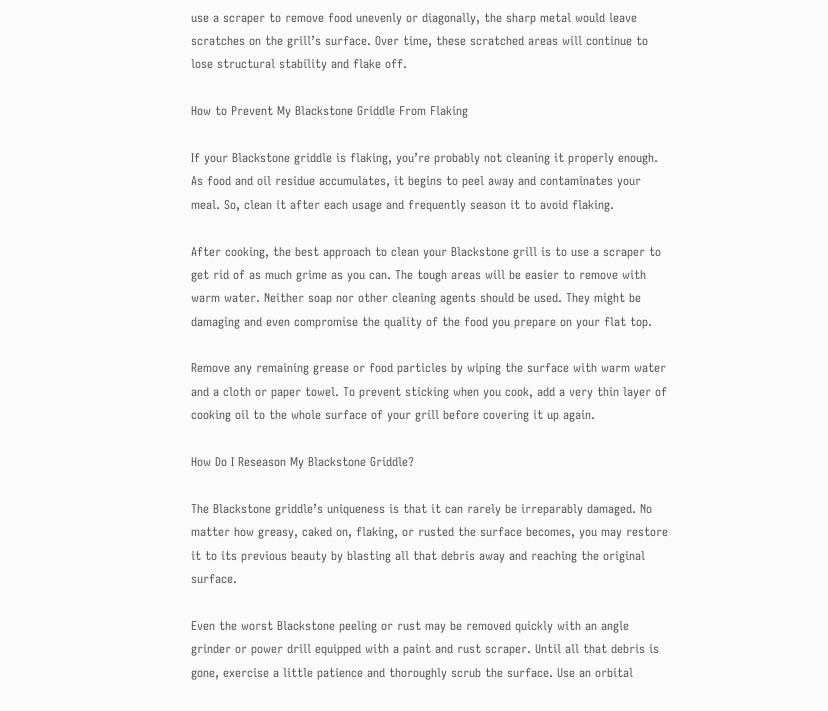use a scraper to remove food unevenly or diagonally, the sharp metal would leave scratches on the grill’s surface. Over time, these scratched areas will continue to lose structural stability and flake off.

How to Prevent My Blackstone Griddle From Flaking

If your Blackstone griddle is flaking, you’re probably not cleaning it properly enough. As food and oil residue accumulates, it begins to peel away and contaminates your meal. So, clean it after each usage and frequently season it to avoid flaking.

After cooking, the best approach to clean your Blackstone grill is to use a scraper to get rid of as much grime as you can. The tough areas will be easier to remove with warm water. Neither soap nor other cleaning agents should be used. They might be damaging and even compromise the quality of the food you prepare on your flat top.

Remove any remaining grease or food particles by wiping the surface with warm water and a cloth or paper towel. To prevent sticking when you cook, add a very thin layer of cooking oil to the whole surface of your grill before covering it up again.

How Do I Reseason My Blackstone Griddle?

The Blackstone griddle’s uniqueness is that it can rarely be irreparably damaged. No matter how greasy, caked on, flaking, or rusted the surface becomes, you may restore it to its previous beauty by blasting all that debris away and reaching the original surface.

Even the worst Blackstone peeling or rust may be removed quickly with an angle grinder or power drill equipped with a paint and rust scraper. Until all that debris is gone, exercise a little patience and thoroughly scrub the surface. Use an orbital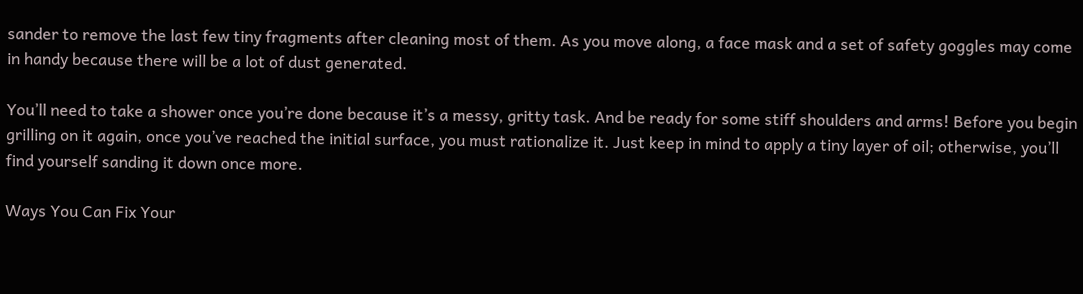sander to remove the last few tiny fragments after cleaning most of them. As you move along, a face mask and a set of safety goggles may come in handy because there will be a lot of dust generated.

You’ll need to take a shower once you’re done because it’s a messy, gritty task. And be ready for some stiff shoulders and arms! Before you begin grilling on it again, once you’ve reached the initial surface, you must rationalize it. Just keep in mind to apply a tiny layer of oil; otherwise, you’ll find yourself sanding it down once more.

Ways You Can Fix Your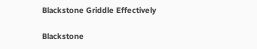Blackstone Griddle Effectively

Blackstone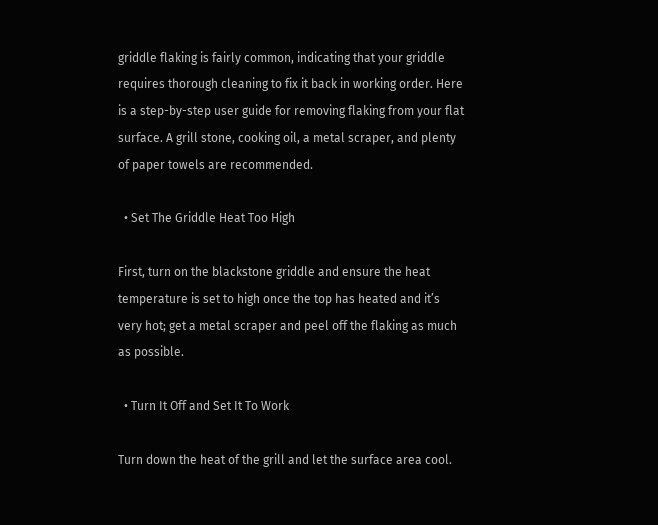griddle flaking is fairly common, indicating that your griddle requires thorough cleaning to fix it back in working order. Here is a step-by-step user guide for removing flaking from your flat surface. A grill stone, cooking oil, a metal scraper, and plenty of paper towels are recommended.

  • Set The Griddle Heat Too High

First, turn on the blackstone griddle and ensure the heat temperature is set to high once the top has heated and it’s very hot; get a metal scraper and peel off the flaking as much as possible.

  • Turn It Off and Set It To Work

Turn down the heat of the grill and let the surface area cool.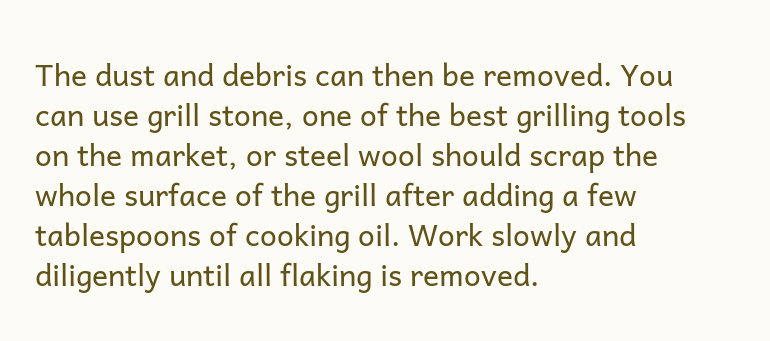The dust and debris can then be removed. You can use grill stone, one of the best grilling tools on the market, or steel wool should scrap the whole surface of the grill after adding a few tablespoons of cooking oil. Work slowly and diligently until all flaking is removed.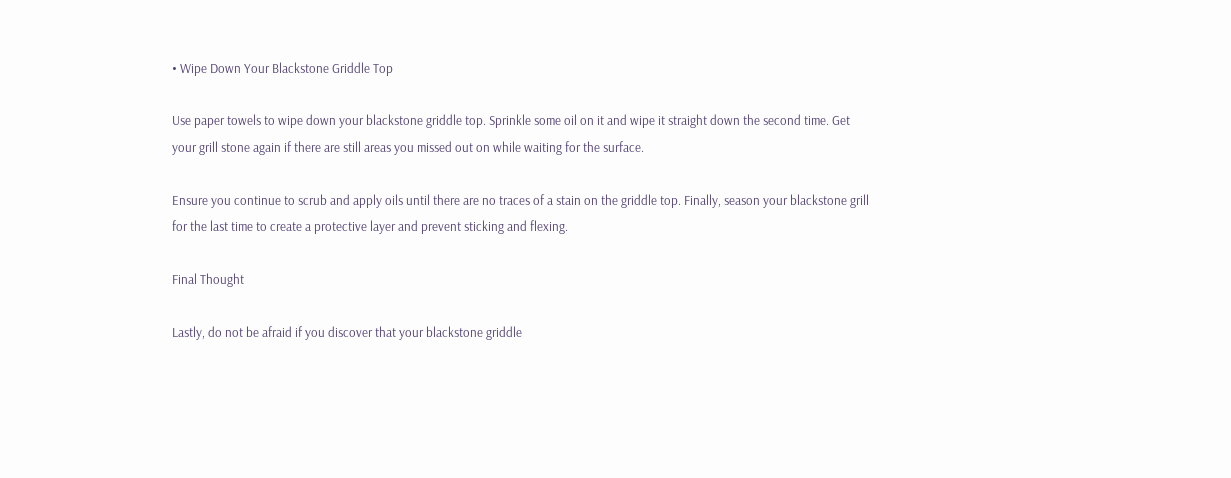• Wipe Down Your Blackstone Griddle Top

Use paper towels to wipe down your blackstone griddle top. Sprinkle some oil on it and wipe it straight down the second time. Get your grill stone again if there are still areas you missed out on while waiting for the surface.

Ensure you continue to scrub and apply oils until there are no traces of a stain on the griddle top. Finally, season your blackstone grill for the last time to create a protective layer and prevent sticking and flexing.

Final Thought

Lastly, do not be afraid if you discover that your blackstone griddle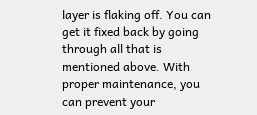layer is flaking off. You can get it fixed back by going through all that is mentioned above. With proper maintenance, you can prevent your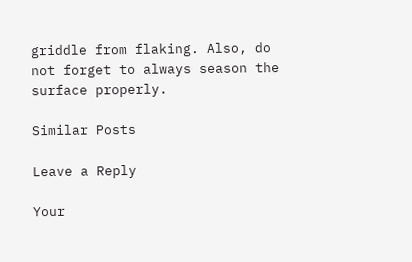griddle from flaking. Also, do not forget to always season the surface properly.

Similar Posts

Leave a Reply

Your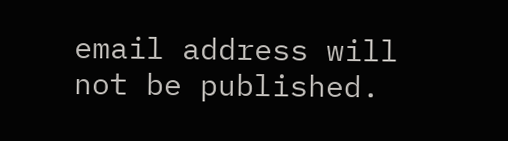email address will not be published.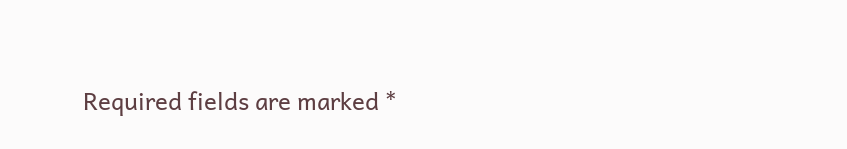Required fields are marked *